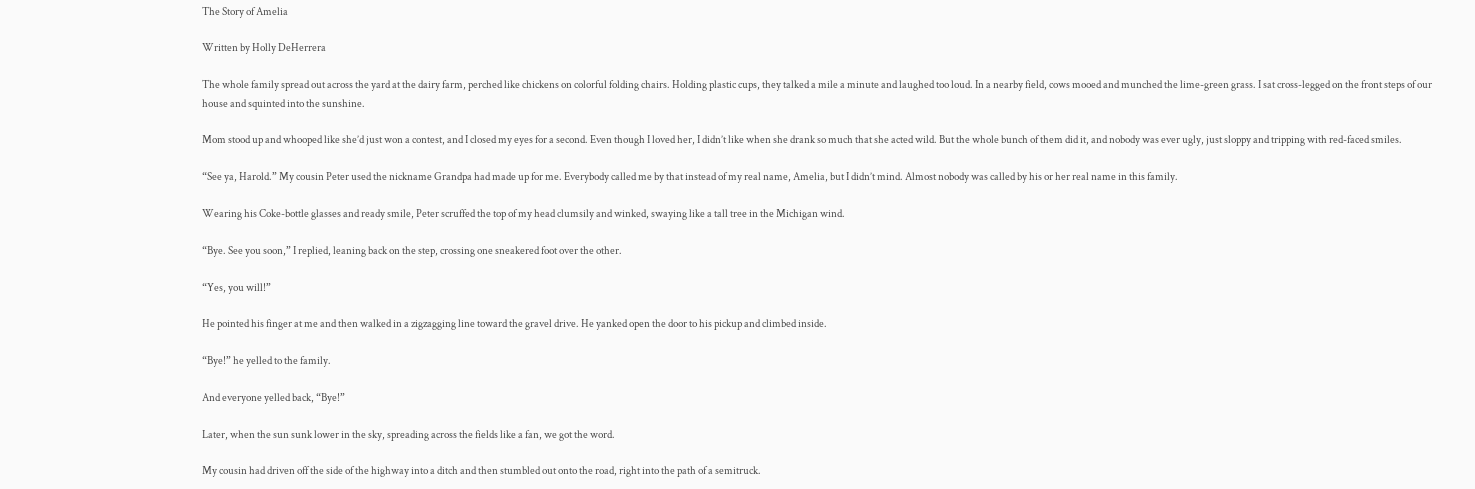The Story of Amelia

Written by Holly DeHerrera

The whole family spread out across the yard at the dairy farm, perched like chickens on colorful folding chairs. Holding plastic cups, they talked a mile a minute and laughed too loud. In a nearby field, cows mooed and munched the lime-green grass. I sat cross-legged on the front steps of our house and squinted into the sunshine.

Mom stood up and whooped like she’d just won a contest, and I closed my eyes for a second. Even though I loved her, I didn’t like when she drank so much that she acted wild. But the whole bunch of them did it, and nobody was ever ugly, just sloppy and tripping with red-faced smiles.

“See ya, Harold.” My cousin Peter used the nickname Grandpa had made up for me. Everybody called me by that instead of my real name, Amelia, but I didn’t mind. Almost nobody was called by his or her real name in this family.

Wearing his Coke-bottle glasses and ready smile, Peter scruffed the top of my head clumsily and winked, swaying like a tall tree in the Michigan wind.

“Bye. See you soon,” I replied, leaning back on the step, crossing one sneakered foot over the other.

“Yes, you will!”

He pointed his finger at me and then walked in a zigzagging line toward the gravel drive. He yanked open the door to his pickup and climbed inside.

“Bye!” he yelled to the family.

And everyone yelled back, “Bye!”

Later, when the sun sunk lower in the sky, spreading across the fields like a fan, we got the word.

My cousin had driven off the side of the highway into a ditch and then stumbled out onto the road, right into the path of a semitruck.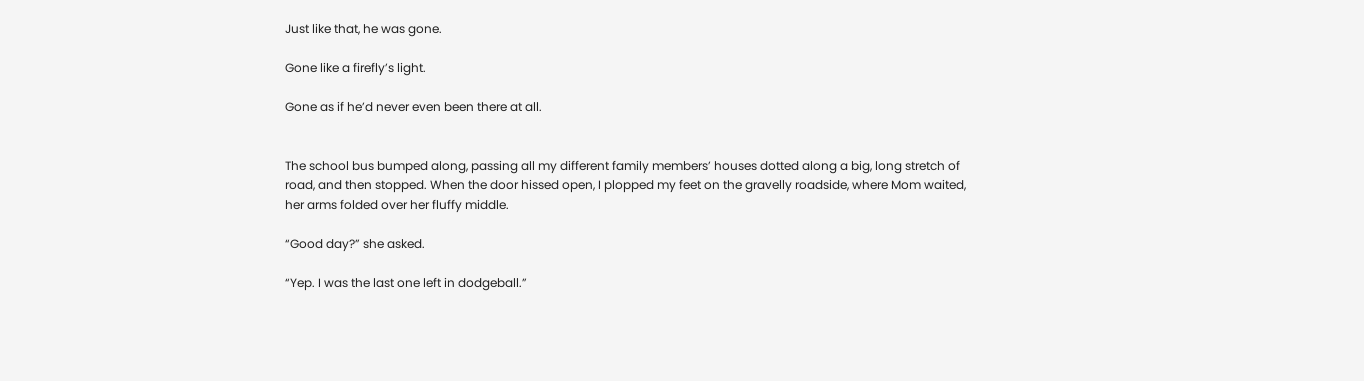Just like that, he was gone.

Gone like a firefly’s light.

Gone as if he’d never even been there at all.


The school bus bumped along, passing all my different family members’ houses dotted along a big, long stretch of road, and then stopped. When the door hissed open, I plopped my feet on the gravelly roadside, where Mom waited, her arms folded over her fluffy middle.

“Good day?” she asked.

“Yep. I was the last one left in dodgeball.”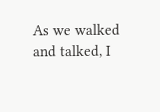As we walked and talked, I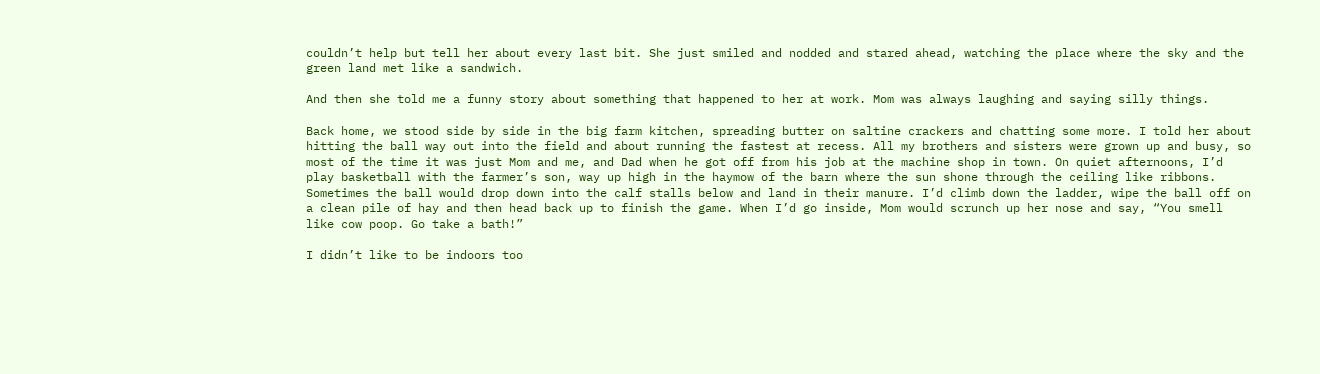couldn’t help but tell her about every last bit. She just smiled and nodded and stared ahead, watching the place where the sky and the green land met like a sandwich.

And then she told me a funny story about something that happened to her at work. Mom was always laughing and saying silly things.

Back home, we stood side by side in the big farm kitchen, spreading butter on saltine crackers and chatting some more. I told her about hitting the ball way out into the field and about running the fastest at recess. All my brothers and sisters were grown up and busy, so most of the time it was just Mom and me, and Dad when he got off from his job at the machine shop in town. On quiet afternoons, I’d play basketball with the farmer’s son, way up high in the haymow of the barn where the sun shone through the ceiling like ribbons. Sometimes the ball would drop down into the calf stalls below and land in their manure. I’d climb down the ladder, wipe the ball off on a clean pile of hay and then head back up to finish the game. When I’d go inside, Mom would scrunch up her nose and say, “You smell like cow poop. Go take a bath!”

I didn’t like to be indoors too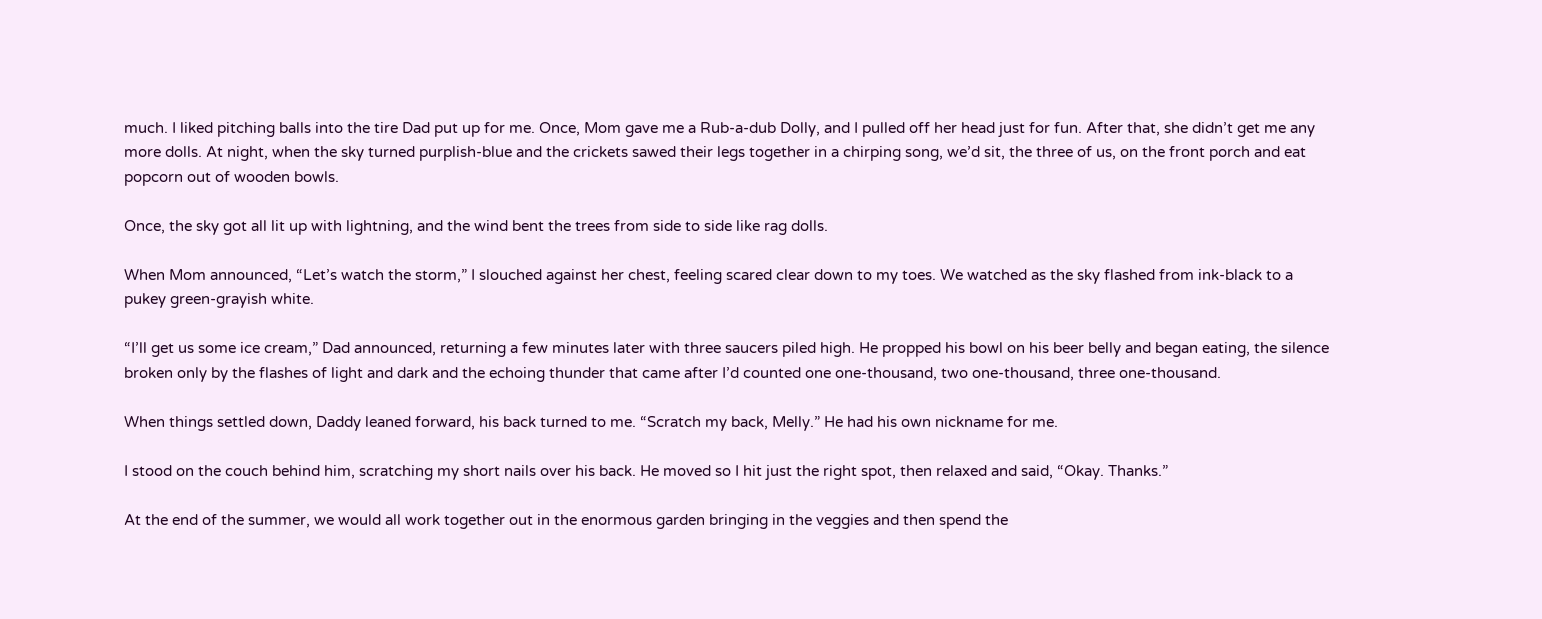much. I liked pitching balls into the tire Dad put up for me. Once, Mom gave me a Rub-a-dub Dolly, and I pulled off her head just for fun. After that, she didn’t get me any more dolls. At night, when the sky turned purplish-blue and the crickets sawed their legs together in a chirping song, we’d sit, the three of us, on the front porch and eat popcorn out of wooden bowls.

Once, the sky got all lit up with lightning, and the wind bent the trees from side to side like rag dolls.

When Mom announced, “Let’s watch the storm,” I slouched against her chest, feeling scared clear down to my toes. We watched as the sky flashed from ink-black to a pukey green-grayish white.

“I’ll get us some ice cream,” Dad announced, returning a few minutes later with three saucers piled high. He propped his bowl on his beer belly and began eating, the silence broken only by the flashes of light and dark and the echoing thunder that came after I’d counted one one-thousand, two one-thousand, three one-thousand.

When things settled down, Daddy leaned forward, his back turned to me. “Scratch my back, Melly.” He had his own nickname for me.

I stood on the couch behind him, scratching my short nails over his back. He moved so I hit just the right spot, then relaxed and said, “Okay. Thanks.”

At the end of the summer, we would all work together out in the enormous garden bringing in the veggies and then spend the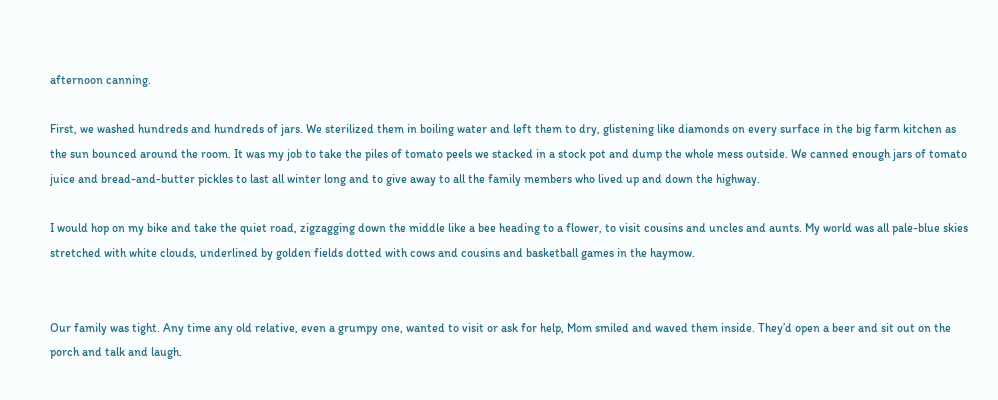afternoon canning.

First, we washed hundreds and hundreds of jars. We sterilized them in boiling water and left them to dry, glistening like diamonds on every surface in the big farm kitchen as the sun bounced around the room. It was my job to take the piles of tomato peels we stacked in a stock pot and dump the whole mess outside. We canned enough jars of tomato juice and bread-and-butter pickles to last all winter long and to give away to all the family members who lived up and down the highway.

I would hop on my bike and take the quiet road, zigzagging down the middle like a bee heading to a flower, to visit cousins and uncles and aunts. My world was all pale-blue skies stretched with white clouds, underlined by golden fields dotted with cows and cousins and basketball games in the haymow.


Our family was tight. Any time any old relative, even a grumpy one, wanted to visit or ask for help, Mom smiled and waved them inside. They’d open a beer and sit out on the porch and talk and laugh.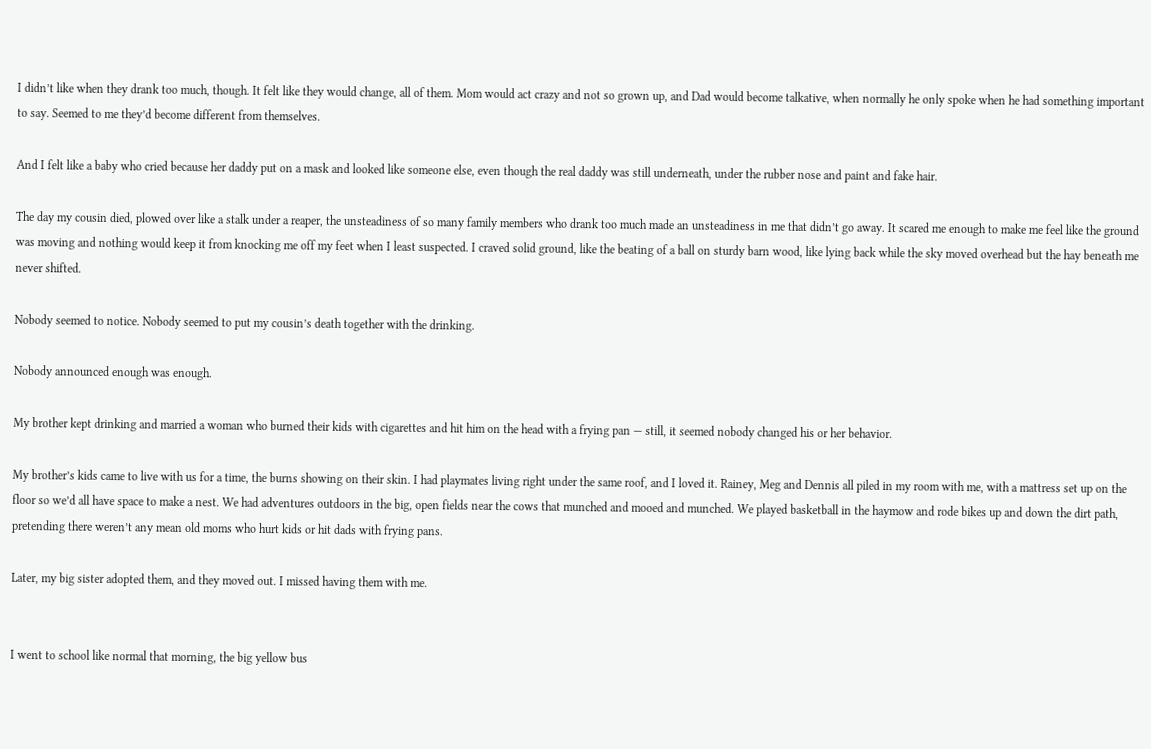I didn’t like when they drank too much, though. It felt like they would change, all of them. Mom would act crazy and not so grown up, and Dad would become talkative, when normally he only spoke when he had something important to say. Seemed to me they’d become different from themselves.

And I felt like a baby who cried because her daddy put on a mask and looked like someone else, even though the real daddy was still underneath, under the rubber nose and paint and fake hair.

The day my cousin died, plowed over like a stalk under a reaper, the unsteadiness of so many family members who drank too much made an unsteadiness in me that didn’t go away. It scared me enough to make me feel like the ground was moving and nothing would keep it from knocking me off my feet when I least suspected. I craved solid ground, like the beating of a ball on sturdy barn wood, like lying back while the sky moved overhead but the hay beneath me never shifted.

Nobody seemed to notice. Nobody seemed to put my cousin’s death together with the drinking.

Nobody announced enough was enough.

My brother kept drinking and married a woman who burned their kids with cigarettes and hit him on the head with a frying pan — still, it seemed nobody changed his or her behavior.

My brother’s kids came to live with us for a time, the burns showing on their skin. I had playmates living right under the same roof, and I loved it. Rainey, Meg and Dennis all piled in my room with me, with a mattress set up on the floor so we’d all have space to make a nest. We had adventures outdoors in the big, open fields near the cows that munched and mooed and munched. We played basketball in the haymow and rode bikes up and down the dirt path, pretending there weren’t any mean old moms who hurt kids or hit dads with frying pans.

Later, my big sister adopted them, and they moved out. I missed having them with me.


I went to school like normal that morning, the big yellow bus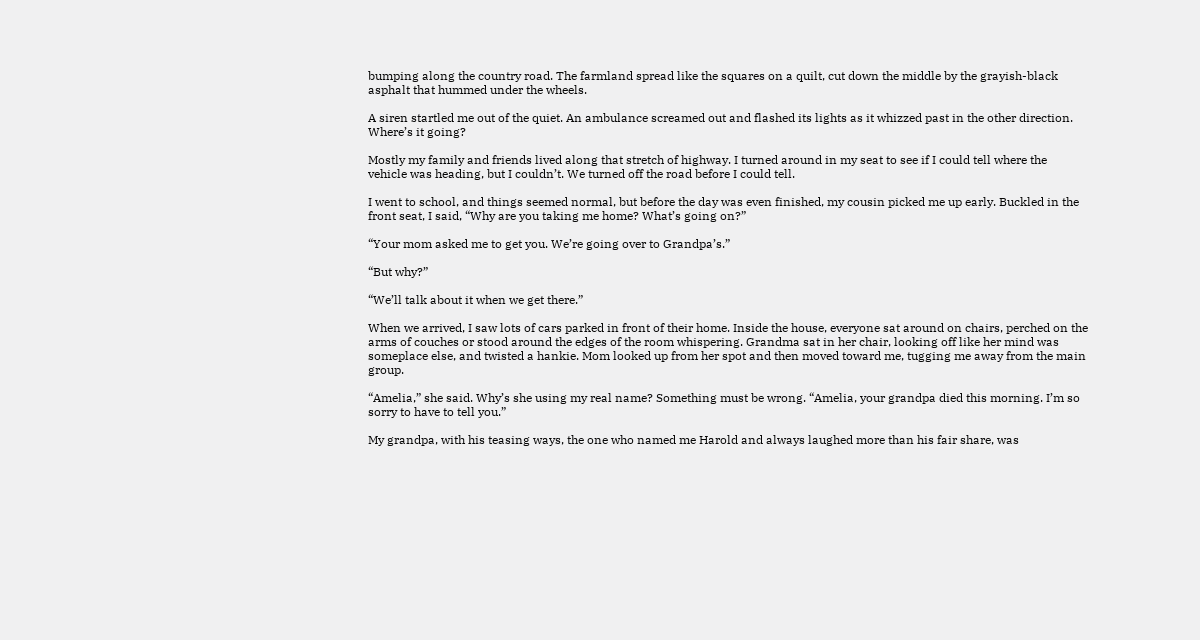bumping along the country road. The farmland spread like the squares on a quilt, cut down the middle by the grayish-black asphalt that hummed under the wheels.

A siren startled me out of the quiet. An ambulance screamed out and flashed its lights as it whizzed past in the other direction. Where’s it going?

Mostly my family and friends lived along that stretch of highway. I turned around in my seat to see if I could tell where the vehicle was heading, but I couldn’t. We turned off the road before I could tell.

I went to school, and things seemed normal, but before the day was even finished, my cousin picked me up early. Buckled in the front seat, I said, “Why are you taking me home? What’s going on?”

“Your mom asked me to get you. We’re going over to Grandpa’s.”

“But why?”

“We’ll talk about it when we get there.”

When we arrived, I saw lots of cars parked in front of their home. Inside the house, everyone sat around on chairs, perched on the arms of couches or stood around the edges of the room whispering. Grandma sat in her chair, looking off like her mind was someplace else, and twisted a hankie. Mom looked up from her spot and then moved toward me, tugging me away from the main group.

“Amelia,” she said. Why’s she using my real name? Something must be wrong. “Amelia, your grandpa died this morning. I’m so sorry to have to tell you.”

My grandpa, with his teasing ways, the one who named me Harold and always laughed more than his fair share, was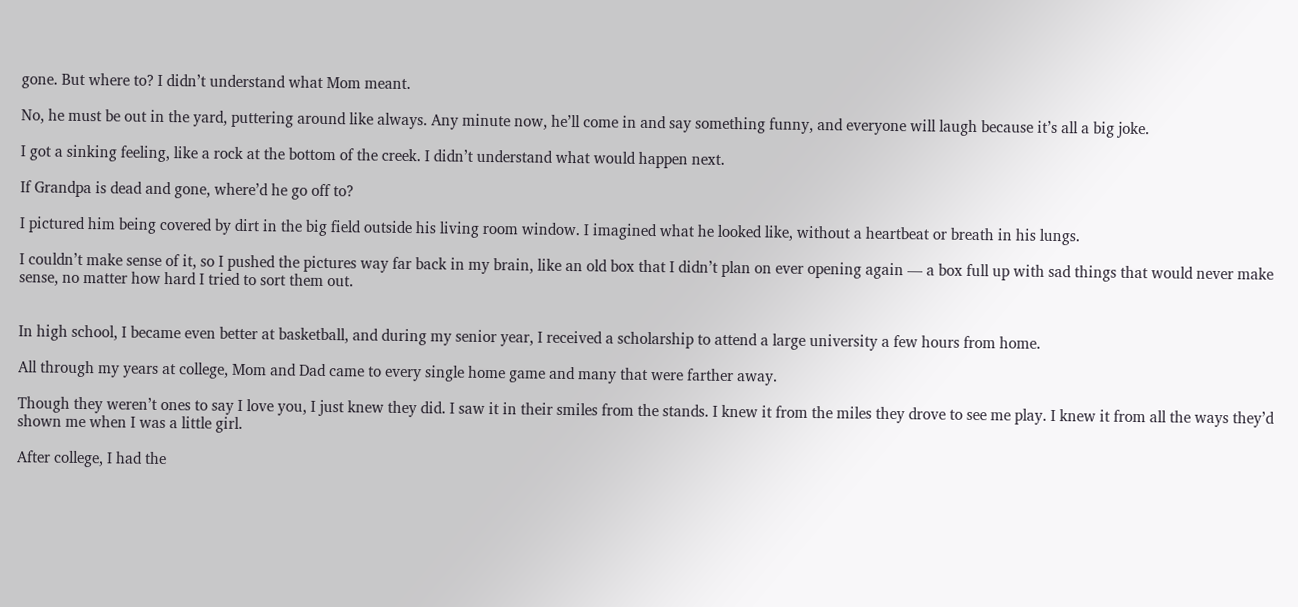gone. But where to? I didn’t understand what Mom meant.

No, he must be out in the yard, puttering around like always. Any minute now, he’ll come in and say something funny, and everyone will laugh because it’s all a big joke.

I got a sinking feeling, like a rock at the bottom of the creek. I didn’t understand what would happen next.

If Grandpa is dead and gone, where’d he go off to?

I pictured him being covered by dirt in the big field outside his living room window. I imagined what he looked like, without a heartbeat or breath in his lungs.

I couldn’t make sense of it, so I pushed the pictures way far back in my brain, like an old box that I didn’t plan on ever opening again — a box full up with sad things that would never make sense, no matter how hard I tried to sort them out.


In high school, I became even better at basketball, and during my senior year, I received a scholarship to attend a large university a few hours from home.

All through my years at college, Mom and Dad came to every single home game and many that were farther away.

Though they weren’t ones to say I love you, I just knew they did. I saw it in their smiles from the stands. I knew it from the miles they drove to see me play. I knew it from all the ways they’d shown me when I was a little girl.

After college, I had the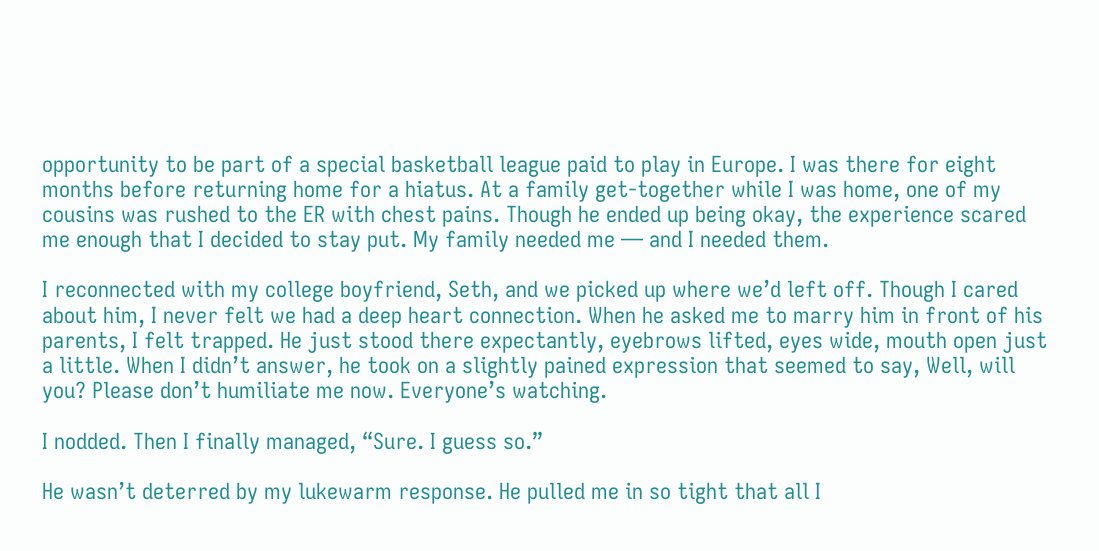opportunity to be part of a special basketball league paid to play in Europe. I was there for eight months before returning home for a hiatus. At a family get-together while I was home, one of my cousins was rushed to the ER with chest pains. Though he ended up being okay, the experience scared me enough that I decided to stay put. My family needed me — and I needed them.

I reconnected with my college boyfriend, Seth, and we picked up where we’d left off. Though I cared about him, I never felt we had a deep heart connection. When he asked me to marry him in front of his parents, I felt trapped. He just stood there expectantly, eyebrows lifted, eyes wide, mouth open just a little. When I didn’t answer, he took on a slightly pained expression that seemed to say, Well, will you? Please don’t humiliate me now. Everyone’s watching.

I nodded. Then I finally managed, “Sure. I guess so.”

He wasn’t deterred by my lukewarm response. He pulled me in so tight that all I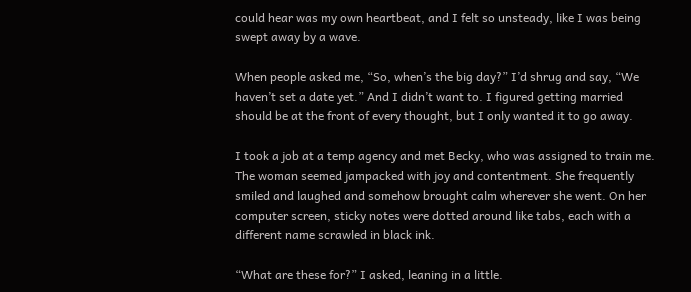could hear was my own heartbeat, and I felt so unsteady, like I was being swept away by a wave.

When people asked me, “So, when’s the big day?” I’d shrug and say, “We haven’t set a date yet.” And I didn’t want to. I figured getting married should be at the front of every thought, but I only wanted it to go away.

I took a job at a temp agency and met Becky, who was assigned to train me. The woman seemed jampacked with joy and contentment. She frequently smiled and laughed and somehow brought calm wherever she went. On her computer screen, sticky notes were dotted around like tabs, each with a different name scrawled in black ink.

“What are these for?” I asked, leaning in a little.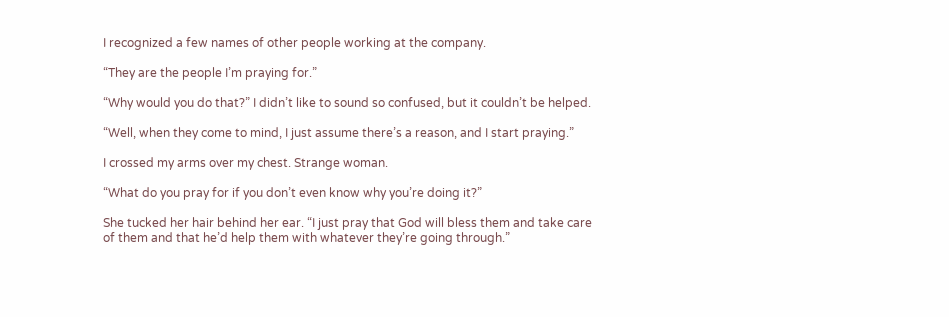I recognized a few names of other people working at the company.

“They are the people I’m praying for.”

“Why would you do that?” I didn’t like to sound so confused, but it couldn’t be helped.

“Well, when they come to mind, I just assume there’s a reason, and I start praying.”

I crossed my arms over my chest. Strange woman.

“What do you pray for if you don’t even know why you’re doing it?”

She tucked her hair behind her ear. “I just pray that God will bless them and take care of them and that he’d help them with whatever they’re going through.”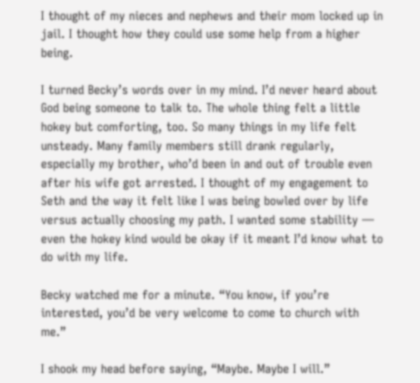I thought of my nieces and nephews and their mom locked up in jail. I thought how they could use some help from a higher being.

I turned Becky’s words over in my mind. I’d never heard about God being someone to talk to. The whole thing felt a little hokey but comforting, too. So many things in my life felt unsteady. Many family members still drank regularly, especially my brother, who’d been in and out of trouble even after his wife got arrested. I thought of my engagement to Seth and the way it felt like I was being bowled over by life versus actually choosing my path. I wanted some stability — even the hokey kind would be okay if it meant I’d know what to do with my life.

Becky watched me for a minute. “You know, if you’re interested, you’d be very welcome to come to church with me.”

I shook my head before saying, “Maybe. Maybe I will.”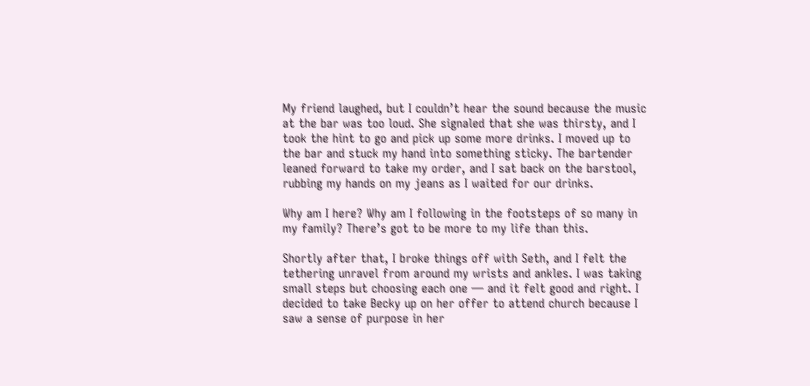My friend laughed, but I couldn’t hear the sound because the music at the bar was too loud. She signaled that she was thirsty, and I took the hint to go and pick up some more drinks. I moved up to the bar and stuck my hand into something sticky. The bartender leaned forward to take my order, and I sat back on the barstool, rubbing my hands on my jeans as I waited for our drinks.

Why am I here? Why am I following in the footsteps of so many in my family? There’s got to be more to my life than this.

Shortly after that, I broke things off with Seth, and I felt the tethering unravel from around my wrists and ankles. I was taking small steps but choosing each one — and it felt good and right. I decided to take Becky up on her offer to attend church because I saw a sense of purpose in her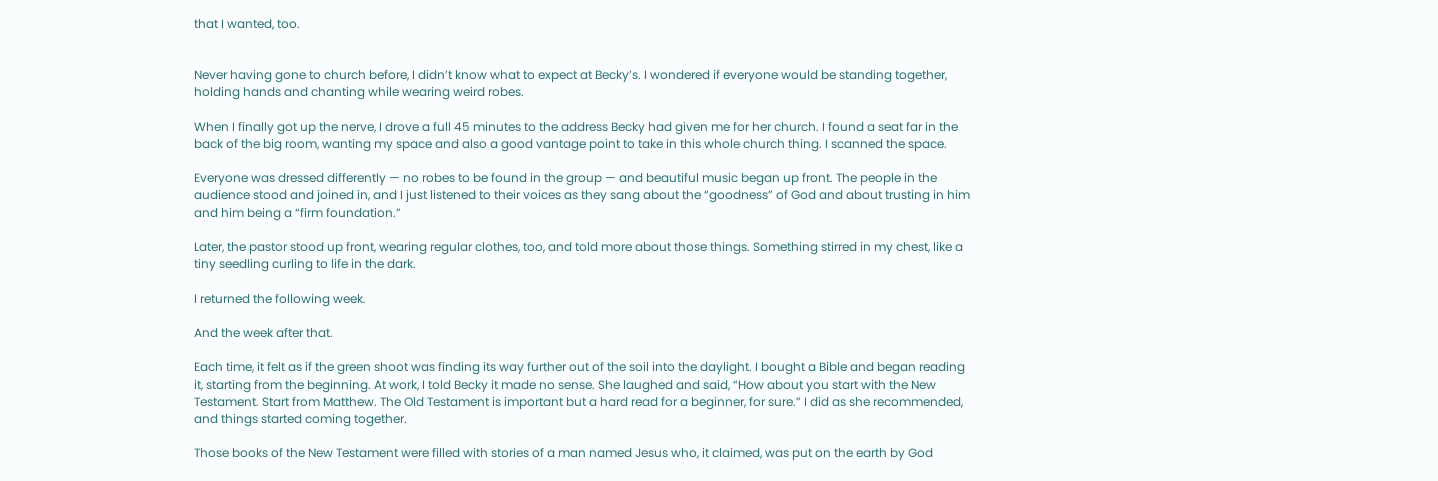that I wanted, too.


Never having gone to church before, I didn’t know what to expect at Becky’s. I wondered if everyone would be standing together, holding hands and chanting while wearing weird robes.

When I finally got up the nerve, I drove a full 45 minutes to the address Becky had given me for her church. I found a seat far in the back of the big room, wanting my space and also a good vantage point to take in this whole church thing. I scanned the space.

Everyone was dressed differently — no robes to be found in the group — and beautiful music began up front. The people in the audience stood and joined in, and I just listened to their voices as they sang about the “goodness” of God and about trusting in him and him being a “firm foundation.”

Later, the pastor stood up front, wearing regular clothes, too, and told more about those things. Something stirred in my chest, like a tiny seedling curling to life in the dark.

I returned the following week.

And the week after that.

Each time, it felt as if the green shoot was finding its way further out of the soil into the daylight. I bought a Bible and began reading it, starting from the beginning. At work, I told Becky it made no sense. She laughed and said, “How about you start with the New Testament. Start from Matthew. The Old Testament is important but a hard read for a beginner, for sure.” I did as she recommended, and things started coming together.

Those books of the New Testament were filled with stories of a man named Jesus who, it claimed, was put on the earth by God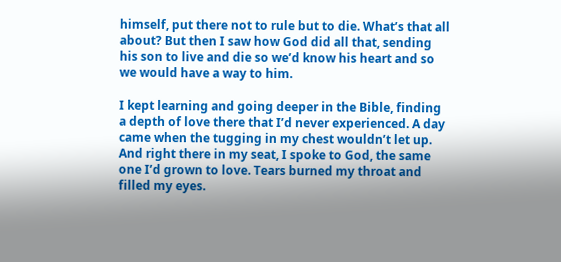himself, put there not to rule but to die. What’s that all about? But then I saw how God did all that, sending his son to live and die so we’d know his heart and so we would have a way to him.

I kept learning and going deeper in the Bible, finding a depth of love there that I’d never experienced. A day came when the tugging in my chest wouldn’t let up. And right there in my seat, I spoke to God, the same one I’d grown to love. Tears burned my throat and filled my eyes.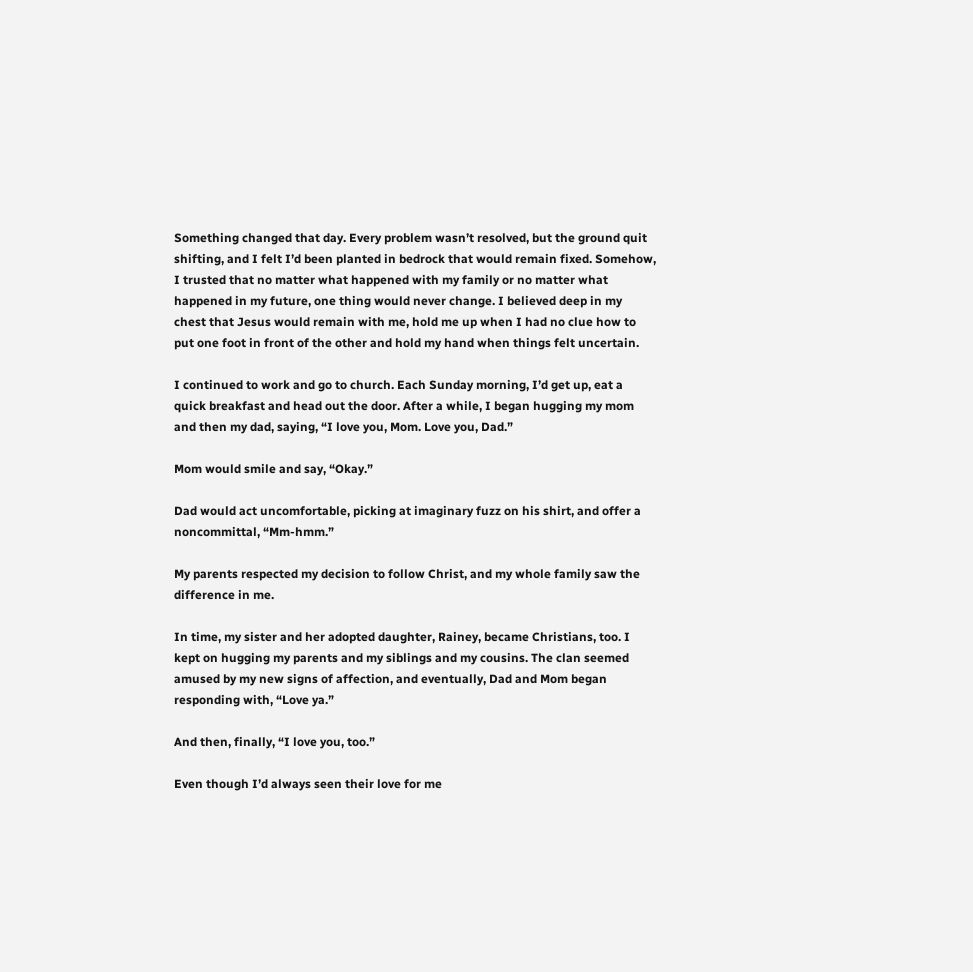Something changed that day. Every problem wasn’t resolved, but the ground quit shifting, and I felt I’d been planted in bedrock that would remain fixed. Somehow, I trusted that no matter what happened with my family or no matter what happened in my future, one thing would never change. I believed deep in my chest that Jesus would remain with me, hold me up when I had no clue how to put one foot in front of the other and hold my hand when things felt uncertain.

I continued to work and go to church. Each Sunday morning, I’d get up, eat a quick breakfast and head out the door. After a while, I began hugging my mom and then my dad, saying, “I love you, Mom. Love you, Dad.”

Mom would smile and say, “Okay.”

Dad would act uncomfortable, picking at imaginary fuzz on his shirt, and offer a noncommittal, “Mm-hmm.”

My parents respected my decision to follow Christ, and my whole family saw the difference in me.

In time, my sister and her adopted daughter, Rainey, became Christians, too. I kept on hugging my parents and my siblings and my cousins. The clan seemed amused by my new signs of affection, and eventually, Dad and Mom began responding with, “Love ya.”

And then, finally, “I love you, too.”

Even though I’d always seen their love for me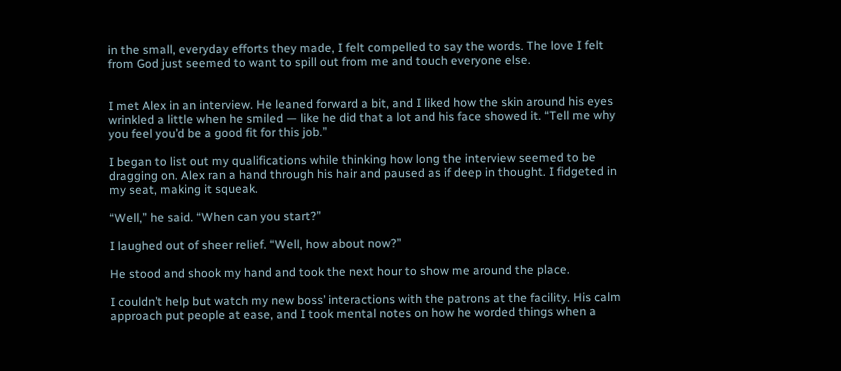in the small, everyday efforts they made, I felt compelled to say the words. The love I felt from God just seemed to want to spill out from me and touch everyone else.


I met Alex in an interview. He leaned forward a bit, and I liked how the skin around his eyes wrinkled a little when he smiled — like he did that a lot and his face showed it. “Tell me why you feel you’d be a good fit for this job.”

I began to list out my qualifications while thinking how long the interview seemed to be dragging on. Alex ran a hand through his hair and paused as if deep in thought. I fidgeted in my seat, making it squeak.

“Well,” he said. “When can you start?”

I laughed out of sheer relief. “Well, how about now?”

He stood and shook my hand and took the next hour to show me around the place.

I couldn’t help but watch my new boss’ interactions with the patrons at the facility. His calm approach put people at ease, and I took mental notes on how he worded things when a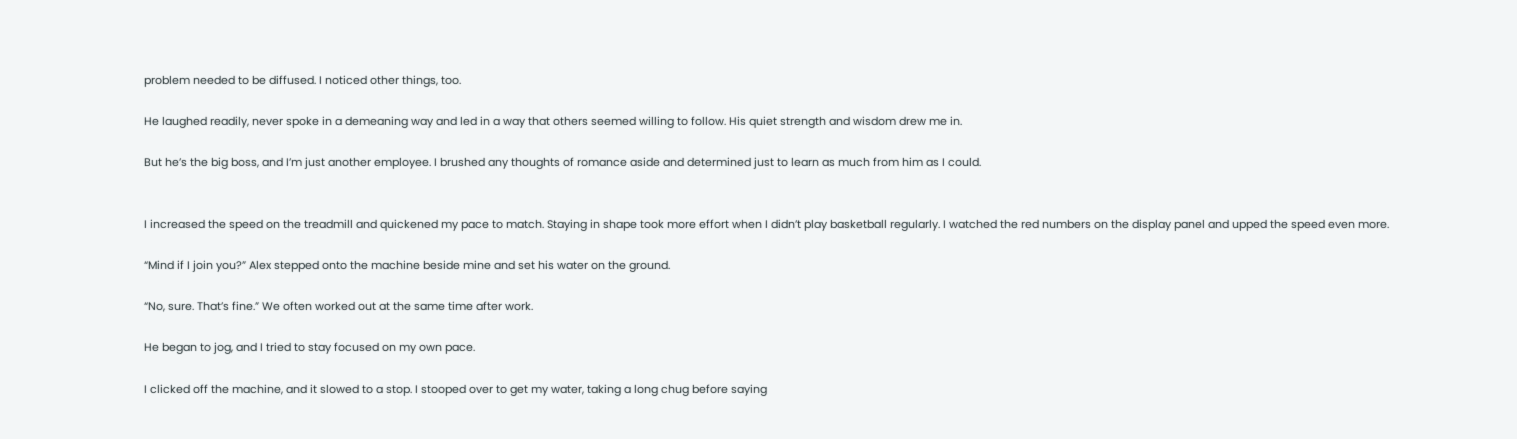problem needed to be diffused. I noticed other things, too.

He laughed readily, never spoke in a demeaning way and led in a way that others seemed willing to follow. His quiet strength and wisdom drew me in.

But he’s the big boss, and I’m just another employee. I brushed any thoughts of romance aside and determined just to learn as much from him as I could.


I increased the speed on the treadmill and quickened my pace to match. Staying in shape took more effort when I didn’t play basketball regularly. I watched the red numbers on the display panel and upped the speed even more.

“Mind if I join you?” Alex stepped onto the machine beside mine and set his water on the ground.

“No, sure. That’s fine.” We often worked out at the same time after work.

He began to jog, and I tried to stay focused on my own pace.

I clicked off the machine, and it slowed to a stop. I stooped over to get my water, taking a long chug before saying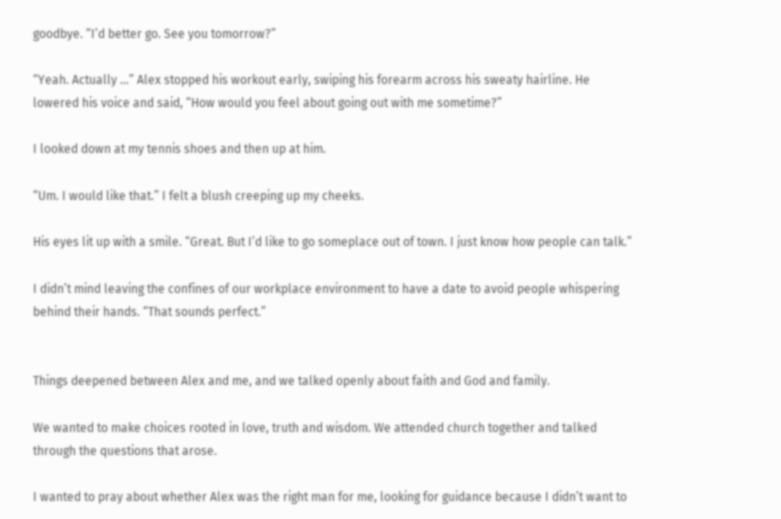goodbye. “I’d better go. See you tomorrow?”

“Yeah. Actually …” Alex stopped his workout early, swiping his forearm across his sweaty hairline. He lowered his voice and said, “How would you feel about going out with me sometime?”

I looked down at my tennis shoes and then up at him.

“Um. I would like that.” I felt a blush creeping up my cheeks.

His eyes lit up with a smile. “Great. But I’d like to go someplace out of town. I just know how people can talk.”

I didn’t mind leaving the confines of our workplace environment to have a date to avoid people whispering behind their hands. “That sounds perfect.”


Things deepened between Alex and me, and we talked openly about faith and God and family.

We wanted to make choices rooted in love, truth and wisdom. We attended church together and talked through the questions that arose.

I wanted to pray about whether Alex was the right man for me, looking for guidance because I didn’t want to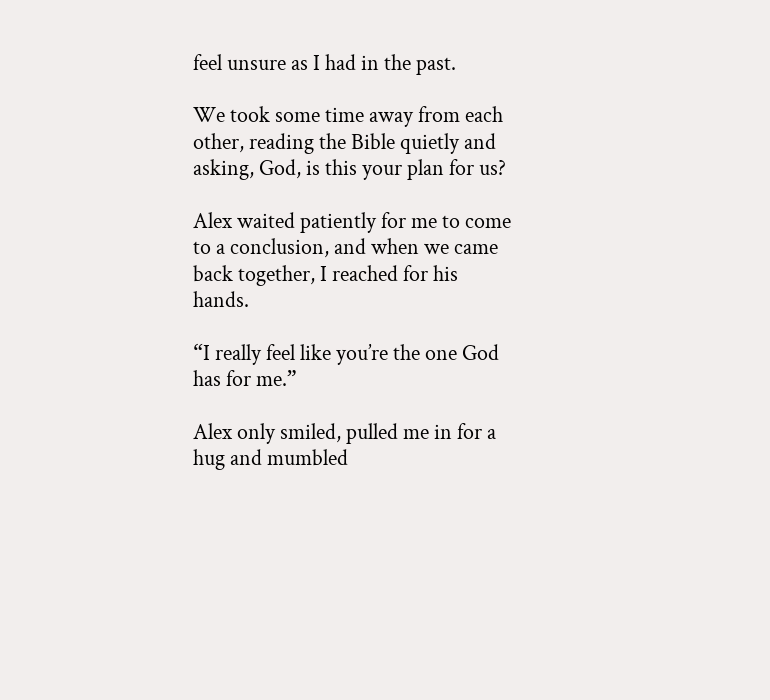feel unsure as I had in the past.

We took some time away from each other, reading the Bible quietly and asking, God, is this your plan for us?

Alex waited patiently for me to come to a conclusion, and when we came back together, I reached for his hands.

“I really feel like you’re the one God has for me.”

Alex only smiled, pulled me in for a hug and mumbled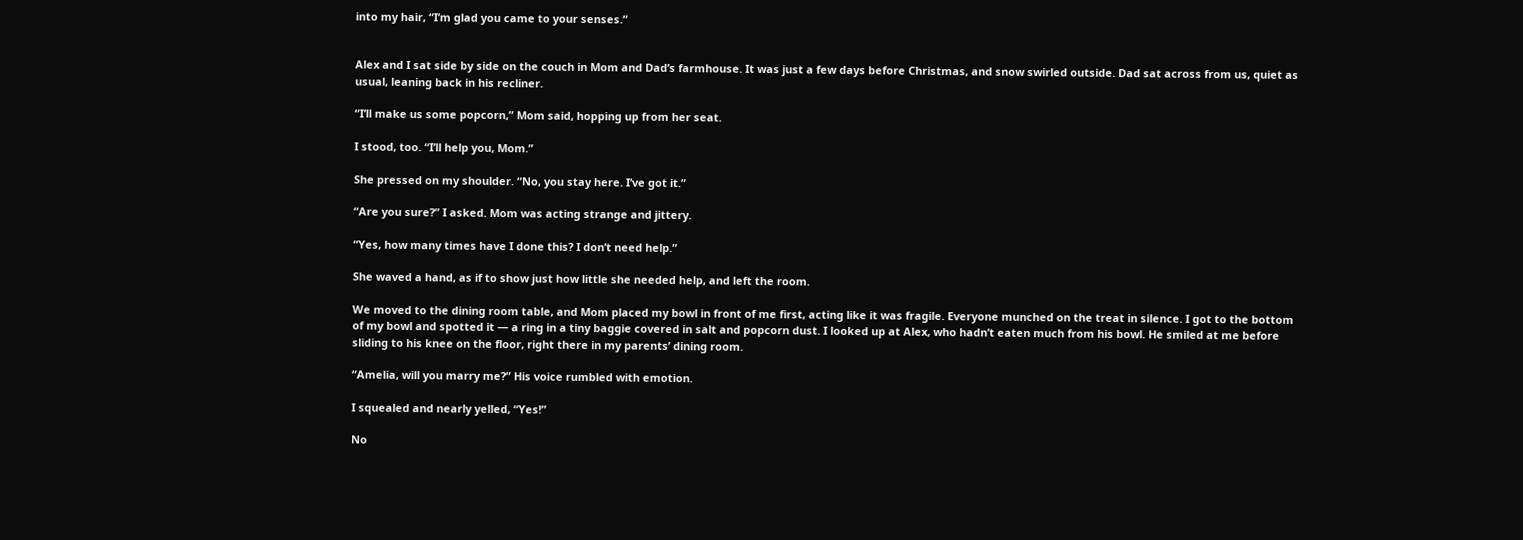into my hair, “I’m glad you came to your senses.”


Alex and I sat side by side on the couch in Mom and Dad’s farmhouse. It was just a few days before Christmas, and snow swirled outside. Dad sat across from us, quiet as usual, leaning back in his recliner.

“I’ll make us some popcorn,” Mom said, hopping up from her seat.

I stood, too. “I’ll help you, Mom.”

She pressed on my shoulder. “No, you stay here. I’ve got it.”

“Are you sure?” I asked. Mom was acting strange and jittery.

“Yes, how many times have I done this? I don’t need help.”

She waved a hand, as if to show just how little she needed help, and left the room.

We moved to the dining room table, and Mom placed my bowl in front of me first, acting like it was fragile. Everyone munched on the treat in silence. I got to the bottom of my bowl and spotted it — a ring in a tiny baggie covered in salt and popcorn dust. I looked up at Alex, who hadn’t eaten much from his bowl. He smiled at me before sliding to his knee on the floor, right there in my parents’ dining room.

“Amelia, will you marry me?” His voice rumbled with emotion.

I squealed and nearly yelled, “Yes!”

No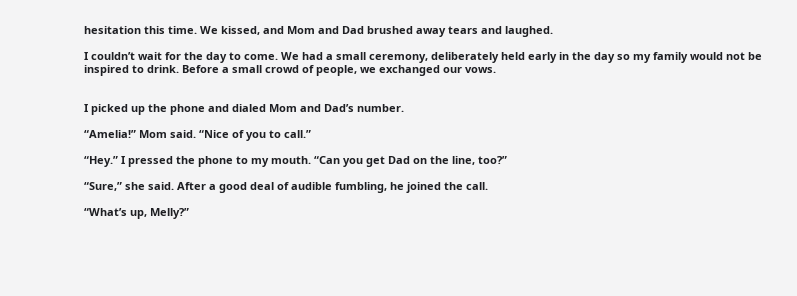hesitation this time. We kissed, and Mom and Dad brushed away tears and laughed.

I couldn’t wait for the day to come. We had a small ceremony, deliberately held early in the day so my family would not be inspired to drink. Before a small crowd of people, we exchanged our vows.


I picked up the phone and dialed Mom and Dad’s number.

“Amelia!” Mom said. “Nice of you to call.”

“Hey.” I pressed the phone to my mouth. “Can you get Dad on the line, too?”

“Sure,” she said. After a good deal of audible fumbling, he joined the call.

“What’s up, Melly?”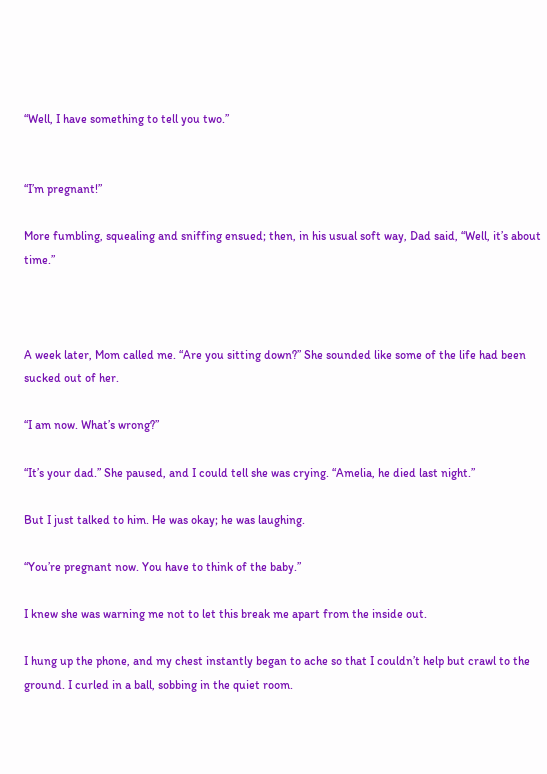“Well, I have something to tell you two.”


“I’m pregnant!”

More fumbling, squealing and sniffing ensued; then, in his usual soft way, Dad said, “Well, it’s about time.”



A week later, Mom called me. “Are you sitting down?” She sounded like some of the life had been sucked out of her.

“I am now. What’s wrong?”

“It’s your dad.” She paused, and I could tell she was crying. “Amelia, he died last night.”

But I just talked to him. He was okay; he was laughing.

“You’re pregnant now. You have to think of the baby.”

I knew she was warning me not to let this break me apart from the inside out.

I hung up the phone, and my chest instantly began to ache so that I couldn’t help but crawl to the ground. I curled in a ball, sobbing in the quiet room.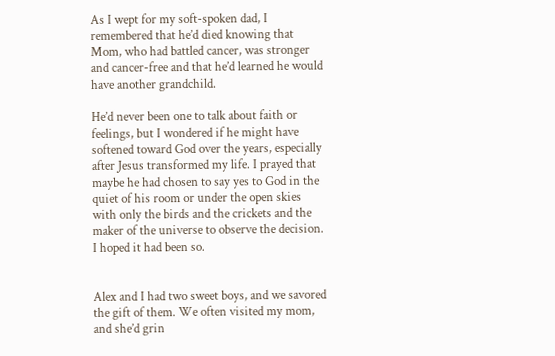As I wept for my soft-spoken dad, I remembered that he’d died knowing that Mom, who had battled cancer, was stronger and cancer-free and that he’d learned he would have another grandchild.

He’d never been one to talk about faith or feelings, but I wondered if he might have softened toward God over the years, especially after Jesus transformed my life. I prayed that maybe he had chosen to say yes to God in the quiet of his room or under the open skies with only the birds and the crickets and the maker of the universe to observe the decision. I hoped it had been so.


Alex and I had two sweet boys, and we savored the gift of them. We often visited my mom, and she’d grin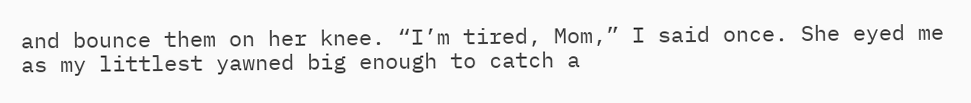and bounce them on her knee. “I’m tired, Mom,” I said once. She eyed me as my littlest yawned big enough to catch a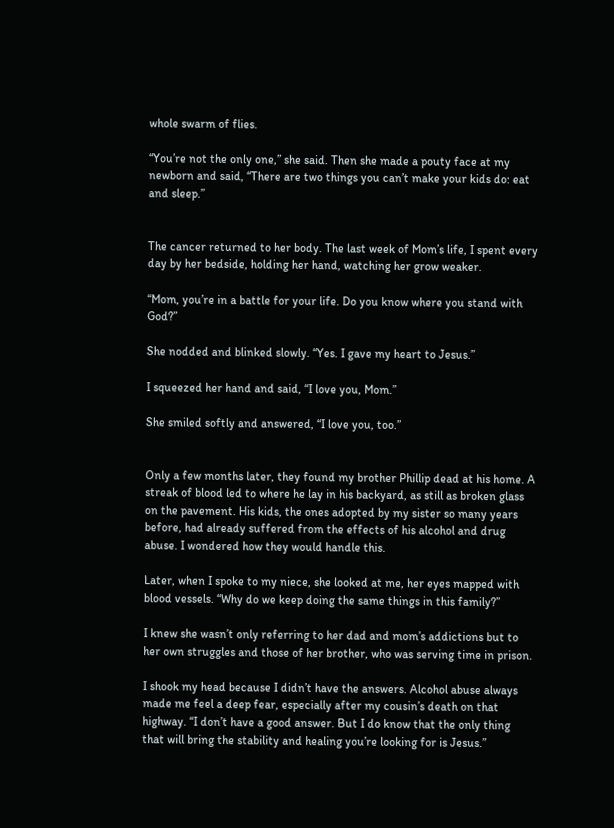whole swarm of flies.

“You’re not the only one,” she said. Then she made a pouty face at my newborn and said, “There are two things you can’t make your kids do: eat and sleep.”


The cancer returned to her body. The last week of Mom’s life, I spent every day by her bedside, holding her hand, watching her grow weaker.

“Mom, you’re in a battle for your life. Do you know where you stand with God?”

She nodded and blinked slowly. “Yes. I gave my heart to Jesus.”

I squeezed her hand and said, “I love you, Mom.”

She smiled softly and answered, “I love you, too.”


Only a few months later, they found my brother Phillip dead at his home. A streak of blood led to where he lay in his backyard, as still as broken glass on the pavement. His kids, the ones adopted by my sister so many years before, had already suffered from the effects of his alcohol and drug abuse. I wondered how they would handle this.

Later, when I spoke to my niece, she looked at me, her eyes mapped with blood vessels. “Why do we keep doing the same things in this family?”

I knew she wasn’t only referring to her dad and mom’s addictions but to her own struggles and those of her brother, who was serving time in prison.

I shook my head because I didn’t have the answers. Alcohol abuse always made me feel a deep fear, especially after my cousin’s death on that highway. “I don’t have a good answer. But I do know that the only thing that will bring the stability and healing you’re looking for is Jesus.”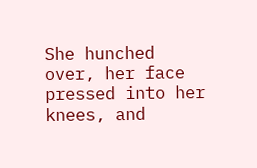She hunched over, her face pressed into her knees, and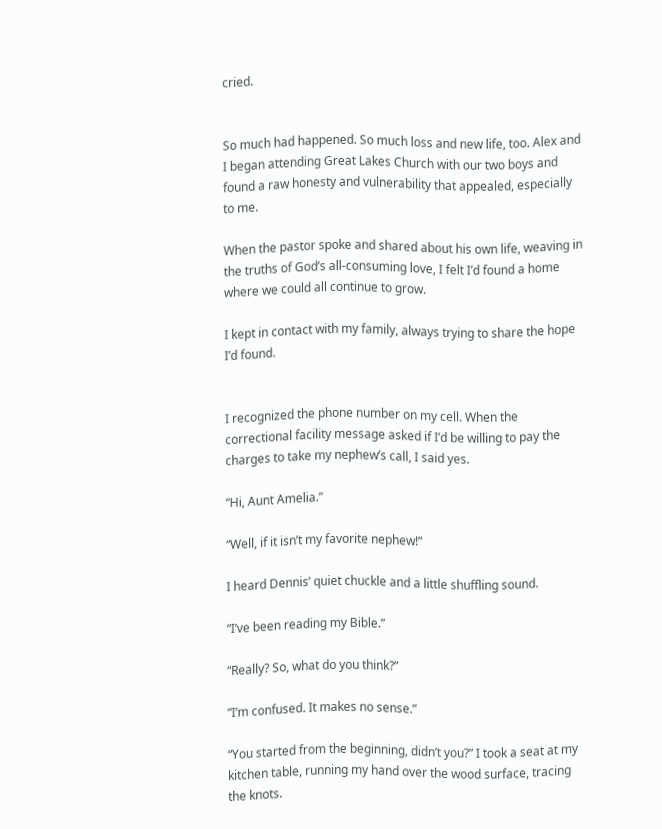cried.


So much had happened. So much loss and new life, too. Alex and I began attending Great Lakes Church with our two boys and found a raw honesty and vulnerability that appealed, especially to me.

When the pastor spoke and shared about his own life, weaving in the truths of God’s all-consuming love, I felt I’d found a home where we could all continue to grow.

I kept in contact with my family, always trying to share the hope I’d found.


I recognized the phone number on my cell. When the correctional facility message asked if I’d be willing to pay the charges to take my nephew’s call, I said yes.

“Hi, Aunt Amelia.”

“Well, if it isn’t my favorite nephew!”

I heard Dennis’ quiet chuckle and a little shuffling sound.

“I’ve been reading my Bible.”

“Really? So, what do you think?”

“I’m confused. It makes no sense.”

“You started from the beginning, didn’t you?” I took a seat at my kitchen table, running my hand over the wood surface, tracing the knots.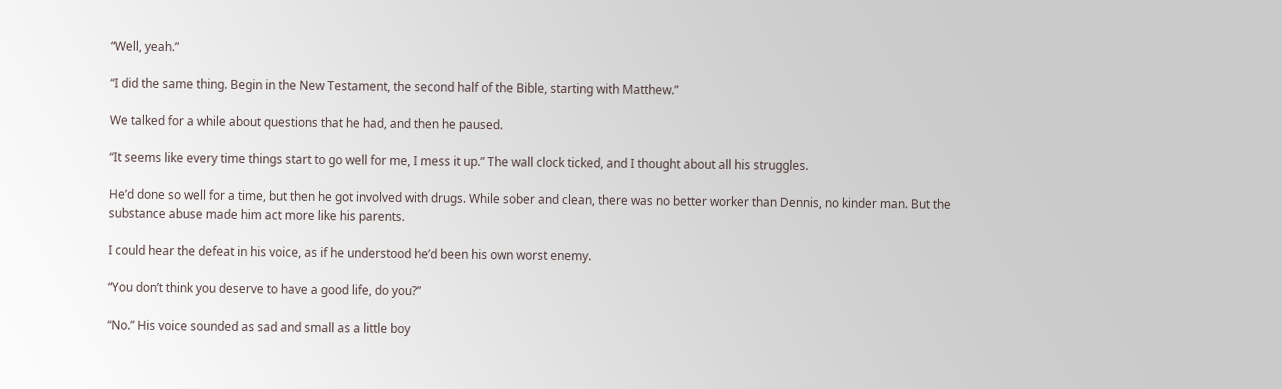“Well, yeah.”

“I did the same thing. Begin in the New Testament, the second half of the Bible, starting with Matthew.”

We talked for a while about questions that he had, and then he paused.

“It seems like every time things start to go well for me, I mess it up.” The wall clock ticked, and I thought about all his struggles.

He’d done so well for a time, but then he got involved with drugs. While sober and clean, there was no better worker than Dennis, no kinder man. But the substance abuse made him act more like his parents.

I could hear the defeat in his voice, as if he understood he’d been his own worst enemy.

“You don’t think you deserve to have a good life, do you?”

“No.” His voice sounded as sad and small as a little boy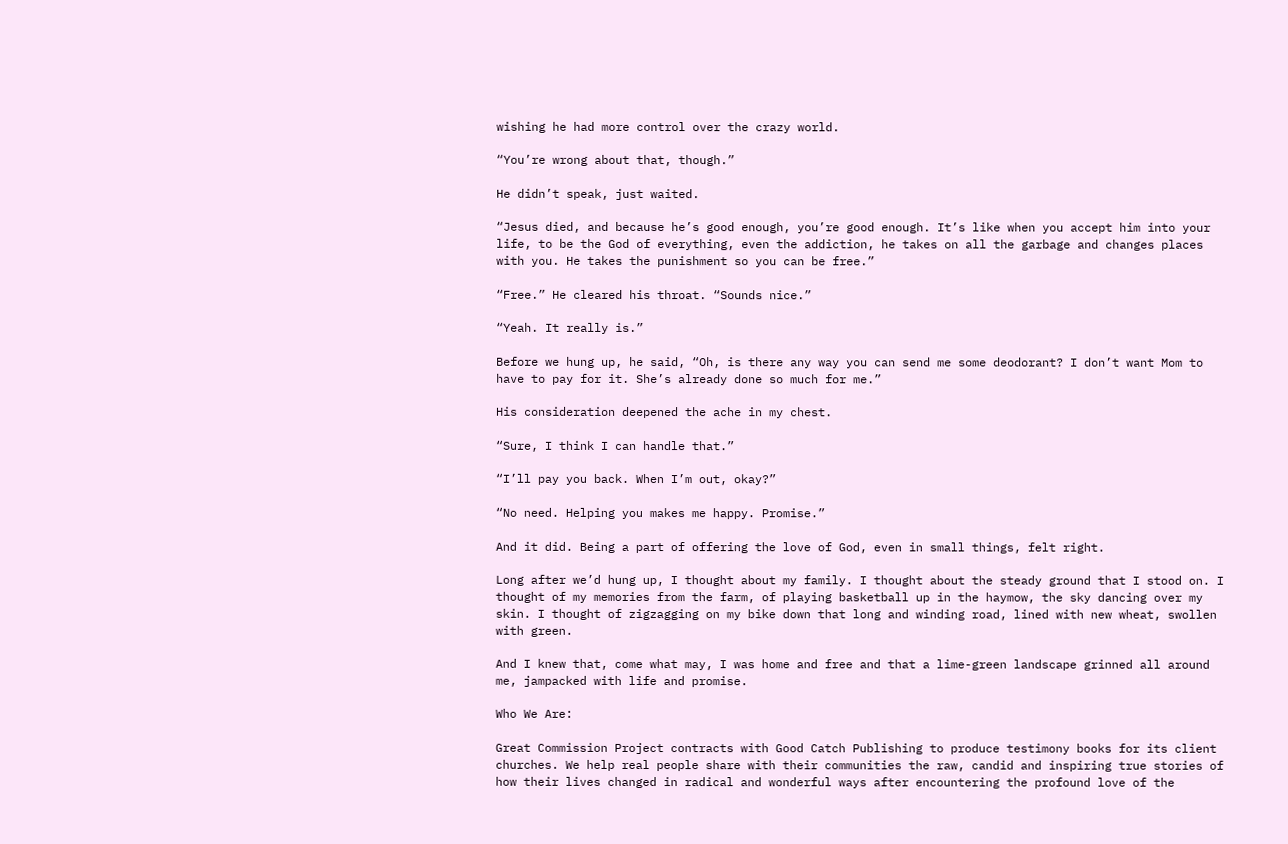wishing he had more control over the crazy world.

“You’re wrong about that, though.”

He didn’t speak, just waited.

“Jesus died, and because he’s good enough, you’re good enough. It’s like when you accept him into your life, to be the God of everything, even the addiction, he takes on all the garbage and changes places with you. He takes the punishment so you can be free.”

“Free.” He cleared his throat. “Sounds nice.”

“Yeah. It really is.”

Before we hung up, he said, “Oh, is there any way you can send me some deodorant? I don’t want Mom to have to pay for it. She’s already done so much for me.”

His consideration deepened the ache in my chest.

“Sure, I think I can handle that.”

“I’ll pay you back. When I’m out, okay?”

“No need. Helping you makes me happy. Promise.”

And it did. Being a part of offering the love of God, even in small things, felt right.

Long after we’d hung up, I thought about my family. I thought about the steady ground that I stood on. I thought of my memories from the farm, of playing basketball up in the haymow, the sky dancing over my skin. I thought of zigzagging on my bike down that long and winding road, lined with new wheat, swollen with green.

And I knew that, come what may, I was home and free and that a lime-green landscape grinned all around me, jampacked with life and promise.

Who We Are:

Great Commission Project contracts with Good Catch Publishing to produce testimony books for its client churches. We help real people share with their communities the raw, candid and inspiring true stories of how their lives changed in radical and wonderful ways after encountering the profound love of the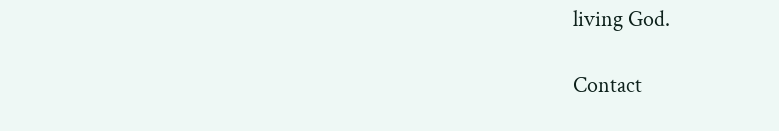living God.

Contact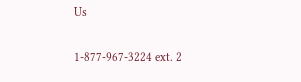Us

1-877-967-3224 ext. 2